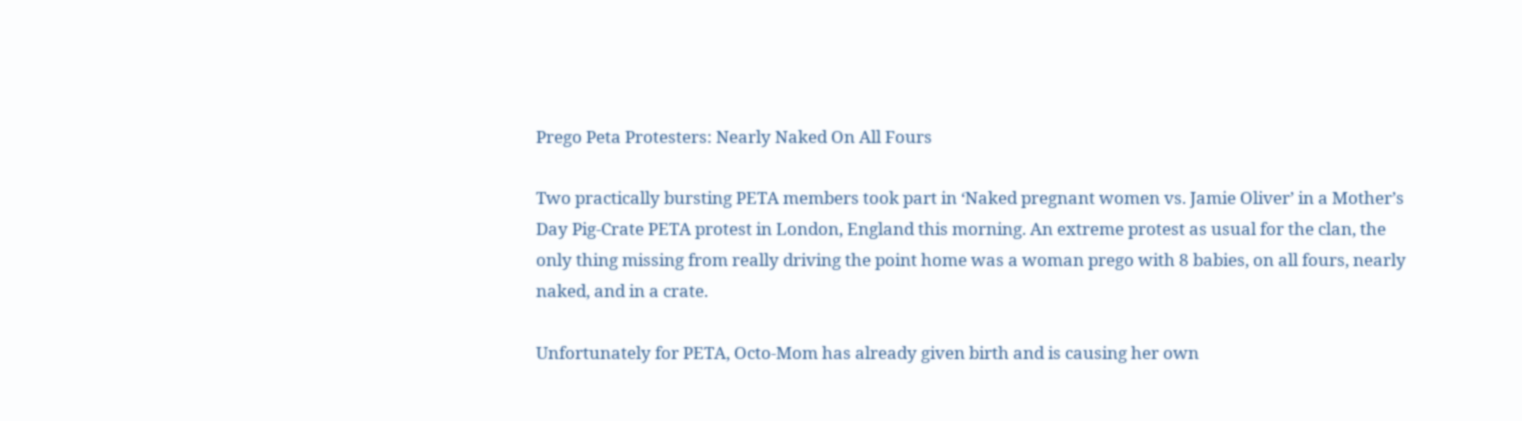Prego Peta Protesters: Nearly Naked On All Fours

Two practically bursting PETA members took part in ‘Naked pregnant women vs. Jamie Oliver’ in a Mother’s Day Pig-Crate PETA protest in London, England this morning. An extreme protest as usual for the clan, the only thing missing from really driving the point home was a woman prego with 8 babies, on all fours, nearly naked, and in a crate.

Unfortunately for PETA, Octo-Mom has already given birth and is causing her own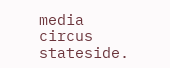media circus stateside.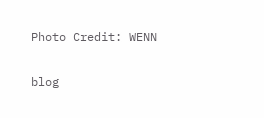Photo Credit: WENN

blog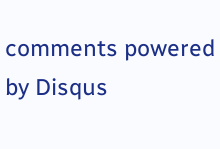comments powered by Disqus